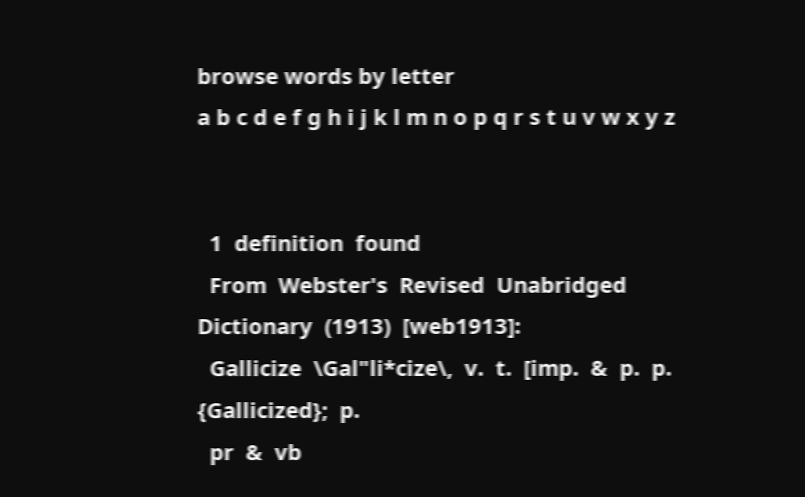browse words by letter
a b c d e f g h i j k l m n o p q r s t u v w x y z


  1  definition  found
  From  Webster's  Revised  Unabridged  Dictionary  (1913)  [web1913]:
  Gallicize  \Gal"li*cize\,  v.  t.  [imp.  &  p.  p.  {Gallicized};  p.
  pr  &  vb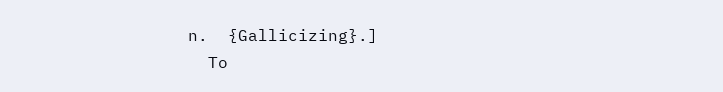n.  {Gallicizing}.]
  To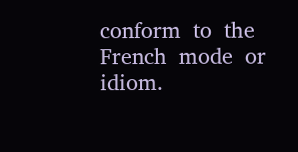conform  to  the  French  mode  or  idiom.